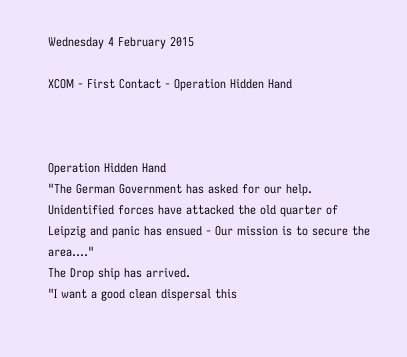Wednesday 4 February 2015

XCOM - First Contact - Operation Hidden Hand



Operation Hidden Hand
"The German Government has asked for our help. Unidentified forces have attacked the old quarter of Leipzig and panic has ensued - Our mission is to secure the area...."
The Drop ship has arrived.
"I want a good clean dispersal this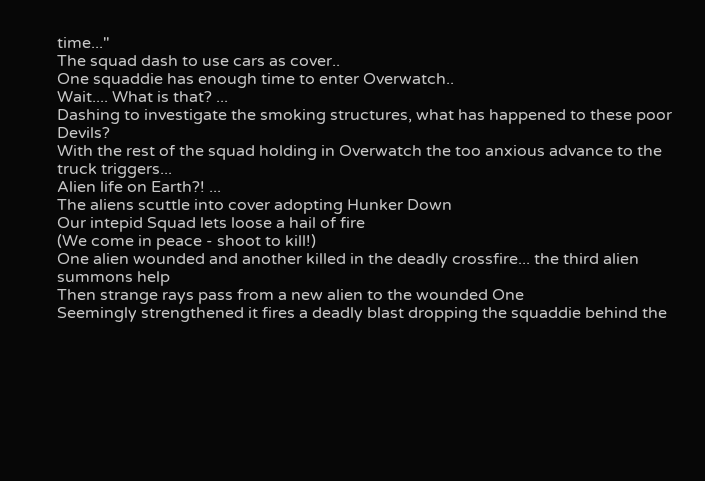time..."
The squad dash to use cars as cover..
One squaddie has enough time to enter Overwatch..
Wait.... What is that? ...
Dashing to investigate the smoking structures, what has happened to these poor Devils?
With the rest of the squad holding in Overwatch the too anxious advance to the truck triggers...
Alien life on Earth?! ...
The aliens scuttle into cover adopting Hunker Down
Our intepid Squad lets loose a hail of fire
(We come in peace - shoot to kill!)
One alien wounded and another killed in the deadly crossfire... the third alien summons help
Then strange rays pass from a new alien to the wounded One
Seemingly strengthened it fires a deadly blast dropping the squaddie behind the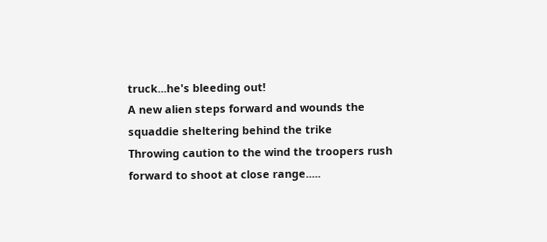truck...he's bleeding out!
A new alien steps forward and wounds the squaddie sheltering behind the trike
Throwing caution to the wind the troopers rush forward to shoot at close range.....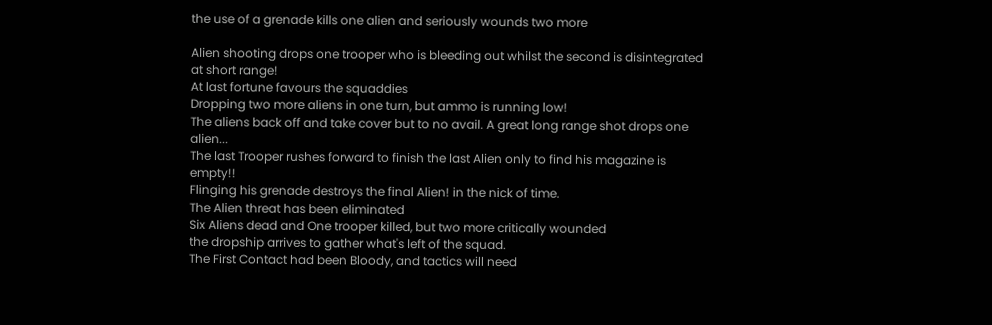the use of a grenade kills one alien and seriously wounds two more

Alien shooting drops one trooper who is bleeding out whilst the second is disintegrated at short range!
At last fortune favours the squaddies
Dropping two more aliens in one turn, but ammo is running low!
The aliens back off and take cover but to no avail. A great long range shot drops one alien...
The last Trooper rushes forward to finish the last Alien only to find his magazine is empty!!
Flinging his grenade destroys the final Alien! in the nick of time.
The Alien threat has been eliminated
Six Aliens dead and One trooper killed, but two more critically wounded
the dropship arrives to gather what's left of the squad.
The First Contact had been Bloody, and tactics will need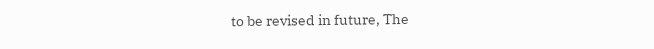to be revised in future, The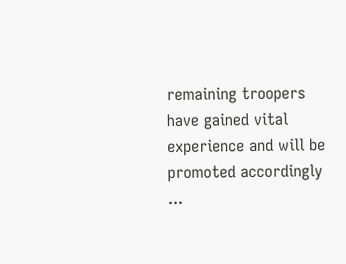remaining troopers have gained vital experience and will be promoted accordingly ...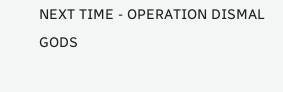NEXT TIME - OPERATION DISMAL GODS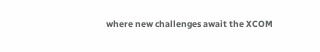where new challenges await the XCOM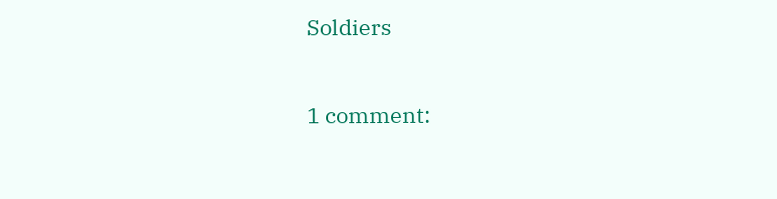Soldiers

1 comment: